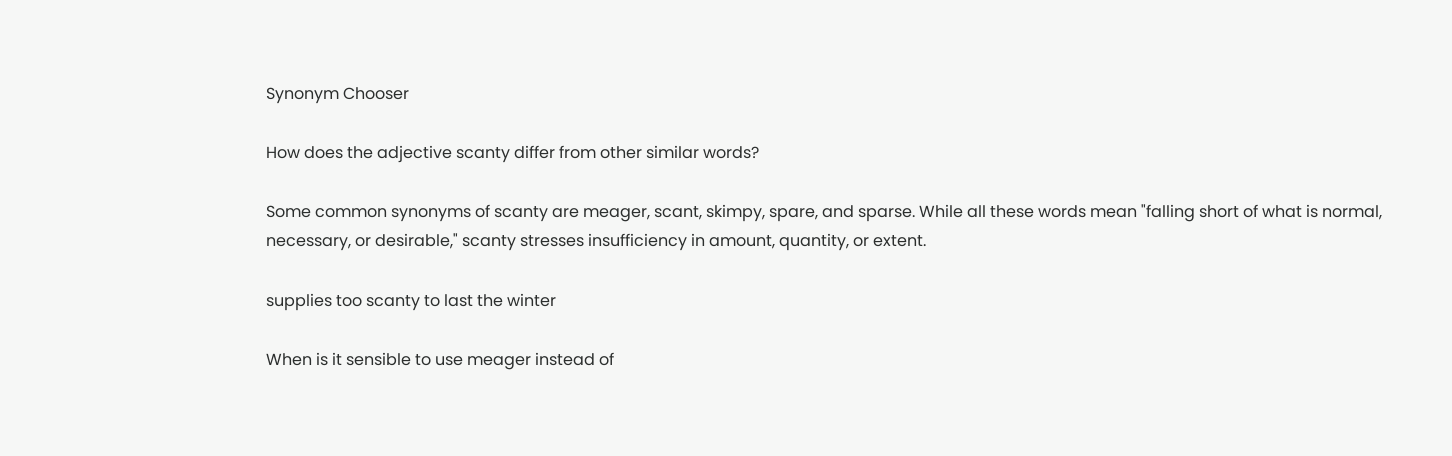Synonym Chooser

How does the adjective scanty differ from other similar words?

Some common synonyms of scanty are meager, scant, skimpy, spare, and sparse. While all these words mean "falling short of what is normal, necessary, or desirable," scanty stresses insufficiency in amount, quantity, or extent.

supplies too scanty to last the winter

When is it sensible to use meager instead of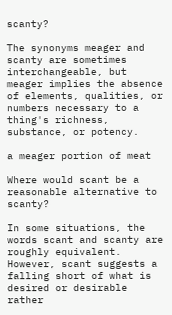scanty?

The synonyms meager and scanty are sometimes interchangeable, but meager implies the absence of elements, qualities, or numbers necessary to a thing's richness, substance, or potency.

a meager portion of meat

Where would scant be a reasonable alternative to scanty?

In some situations, the words scant and scanty are roughly equivalent. However, scant suggests a falling short of what is desired or desirable rather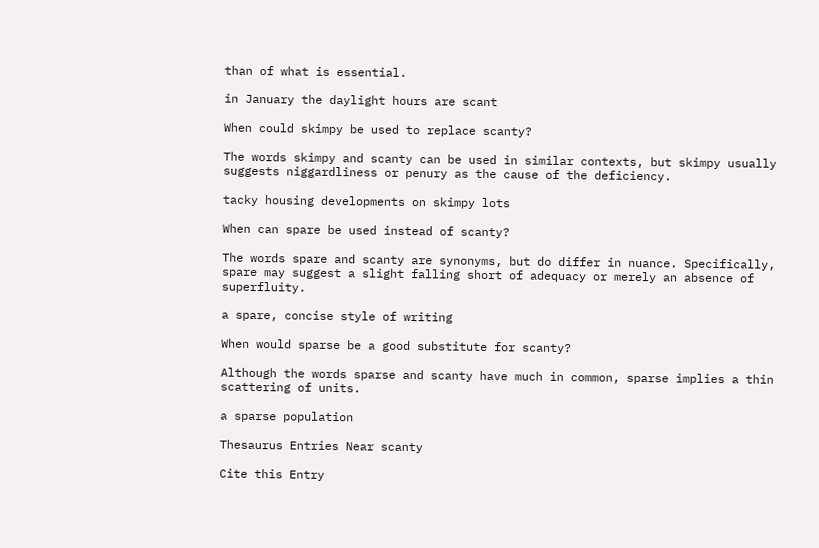than of what is essential.

in January the daylight hours are scant

When could skimpy be used to replace scanty?

The words skimpy and scanty can be used in similar contexts, but skimpy usually suggests niggardliness or penury as the cause of the deficiency.

tacky housing developments on skimpy lots

When can spare be used instead of scanty?

The words spare and scanty are synonyms, but do differ in nuance. Specifically, spare may suggest a slight falling short of adequacy or merely an absence of superfluity.

a spare, concise style of writing

When would sparse be a good substitute for scanty?

Although the words sparse and scanty have much in common, sparse implies a thin scattering of units.

a sparse population

Thesaurus Entries Near scanty

Cite this Entry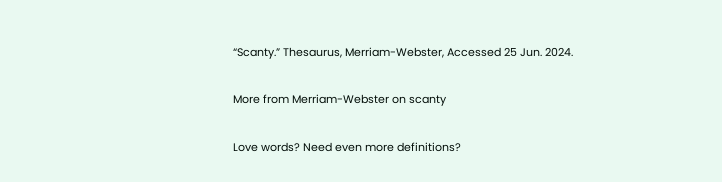“Scanty.” Thesaurus, Merriam-Webster, Accessed 25 Jun. 2024.

More from Merriam-Webster on scanty

Love words? Need even more definitions?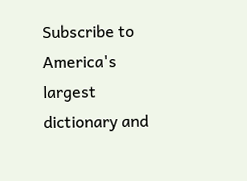Subscribe to America's largest dictionary and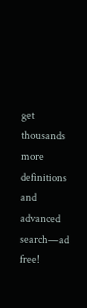get thousands more definitions and advanced search—ad free!